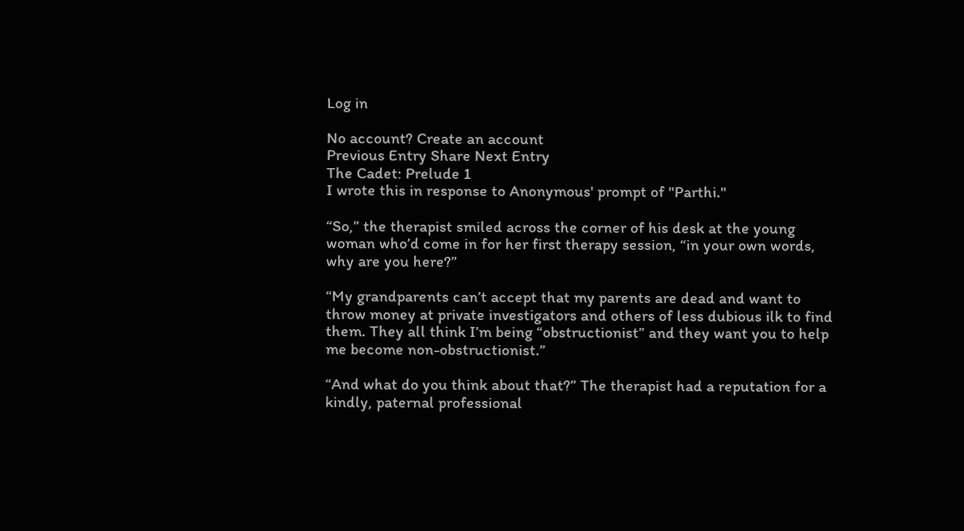Log in

No account? Create an account
Previous Entry Share Next Entry
The Cadet: Prelude 1
I wrote this in response to Anonymous' prompt of "Parthi."

“So,” the therapist smiled across the corner of his desk at the young woman who’d come in for her first therapy session, “in your own words, why are you here?”

“My grandparents can’t accept that my parents are dead and want to throw money at private investigators and others of less dubious ilk to find them. They all think I’m being “obstructionist” and they want you to help me become non-obstructionist.”

“And what do you think about that?” The therapist had a reputation for a kindly, paternal professional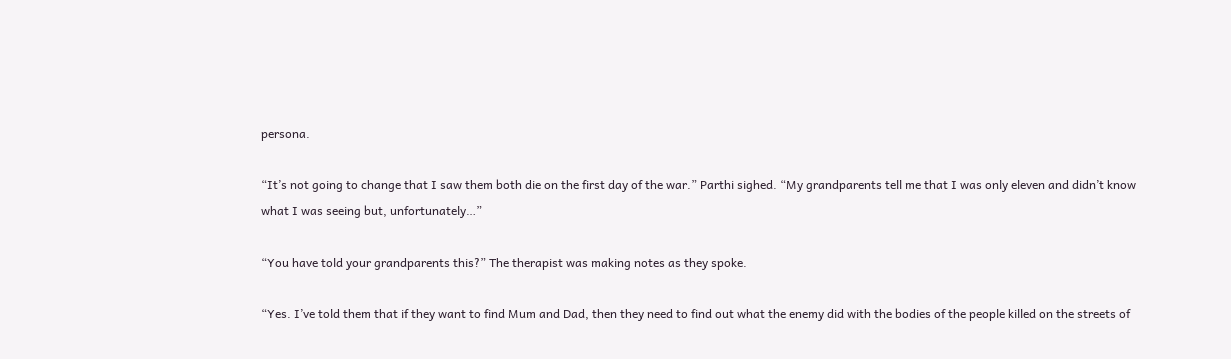persona.

“It’s not going to change that I saw them both die on the first day of the war.” Parthi sighed. “My grandparents tell me that I was only eleven and didn’t know what I was seeing but, unfortunately…”

“You have told your grandparents this?” The therapist was making notes as they spoke.

“Yes. I’ve told them that if they want to find Mum and Dad, then they need to find out what the enemy did with the bodies of the people killed on the streets of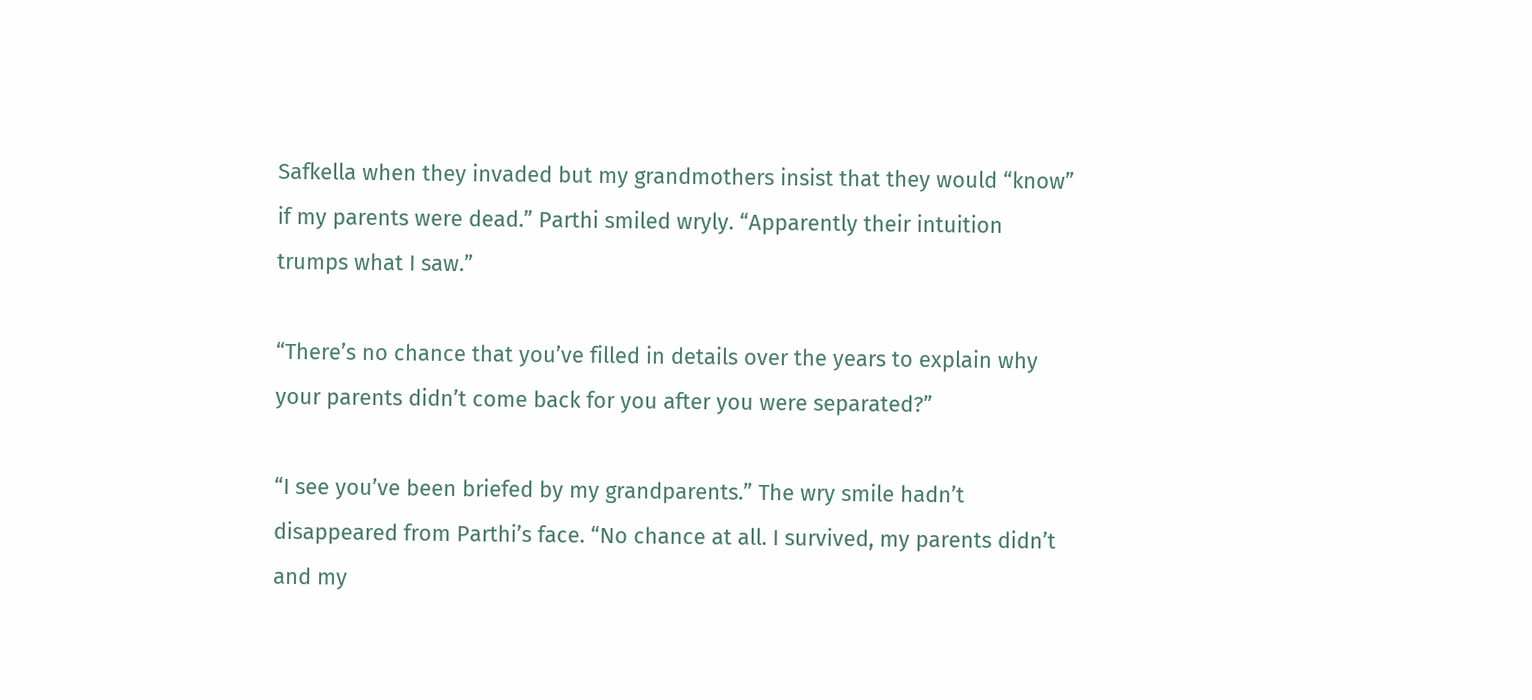Safkella when they invaded but my grandmothers insist that they would “know” if my parents were dead.” Parthi smiled wryly. “Apparently their intuition trumps what I saw.”

“There’s no chance that you’ve filled in details over the years to explain why your parents didn’t come back for you after you were separated?”

“I see you’ve been briefed by my grandparents.” The wry smile hadn’t disappeared from Parthi’s face. “No chance at all. I survived, my parents didn’t and my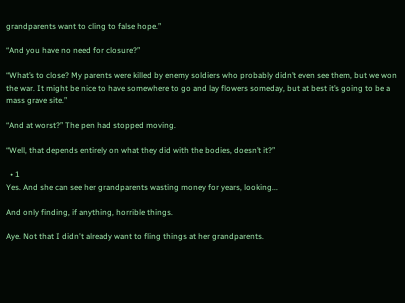grandparents want to cling to false hope.”

“And you have no need for closure?”

“What’s to close? My parents were killed by enemy soldiers who probably didn’t even see them, but we won the war. It might be nice to have somewhere to go and lay flowers someday, but at best it’s going to be a mass grave site.”

“And at worst?” The pen had stopped moving.

“Well, that depends entirely on what they did with the bodies, doesn’t it?”

  • 1
Yes. And she can see her grandparents wasting money for years, looking...

And only finding, if anything, horrible things.

Aye. Not that I didn't already want to fling things at her grandparents.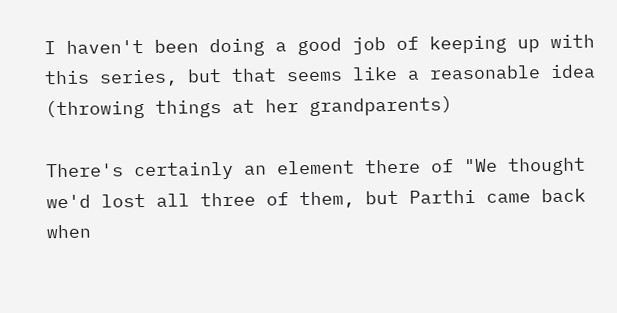I haven't been doing a good job of keeping up with this series, but that seems like a reasonable idea (throwing things at her grandparents)

There's certainly an element there of "We thought we'd lost all three of them, but Parthi came back when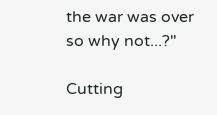the war was over so why not...?"

Cutting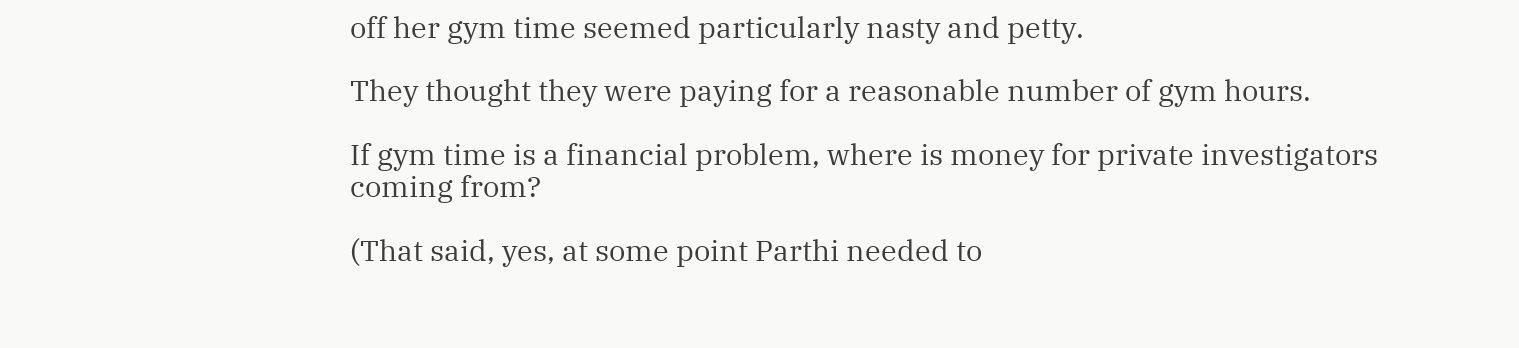off her gym time seemed particularly nasty and petty.

They thought they were paying for a reasonable number of gym hours.

If gym time is a financial problem, where is money for private investigators coming from?

(That said, yes, at some point Parthi needed to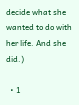decide what she wanted to do with her life. And she did.)

  • 1